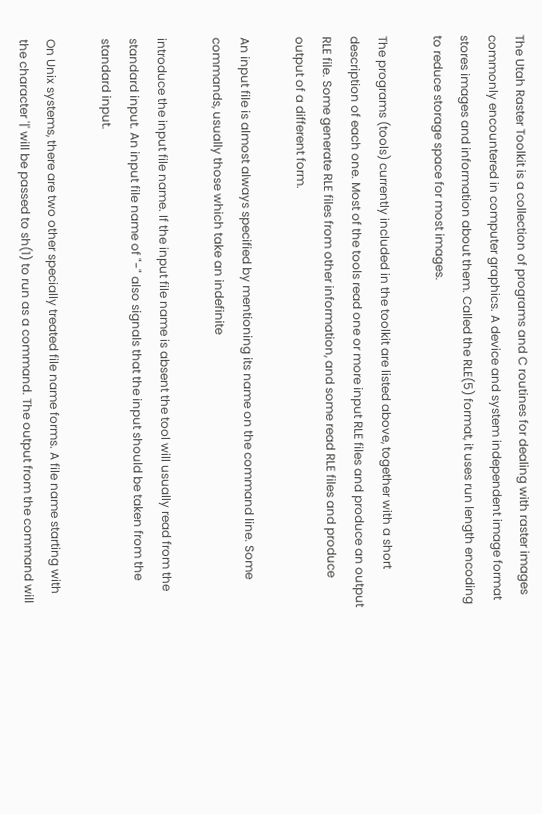The Utah Raster Toolkit is a collection of programs and C routines for dealing with raster images commonly encountered in computer graphics. A device and system independent image format stores images and information about them. Called the RLE(5) format, it uses run length encoding to reduce storage space for most images.

The programs (tools) currently included in the toolkit are listed above, together with a short description of each one. Most of the tools read one or more input RLE files and produce an output RLE file. Some generate RLE files from other information, and some read RLE files and produce output of a different form.

An input file is almost always specified by mentioning its name on the command line. Some commands, usually those which take an indefinite

introduce the input file name. If the input file name is absent the tool will usually read from the standard input. An input file name of "-" also signals that the input should be taken from the standard input.

On Unix systems, there are two other specially treated file name forms. A file name starting with the character '|' will be passed to sh(1) to run as a command. The output from the command will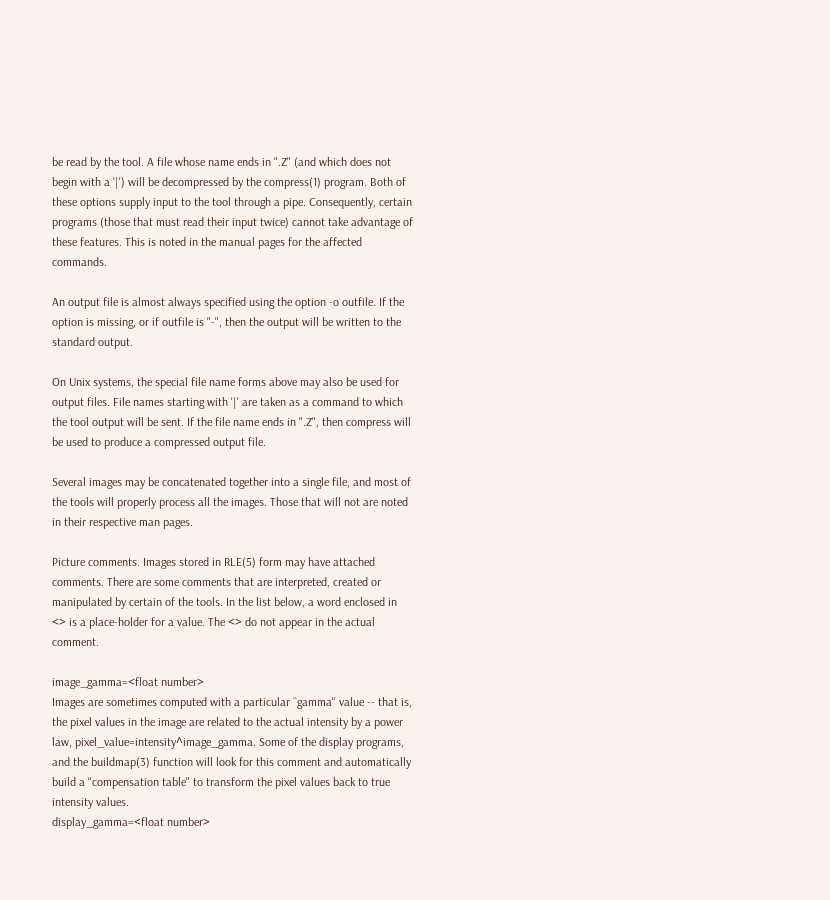be read by the tool. A file whose name ends in ".Z" (and which does not begin with a '|') will be decompressed by the compress(1) program. Both of these options supply input to the tool through a pipe. Consequently, certain programs (those that must read their input twice) cannot take advantage of these features. This is noted in the manual pages for the affected commands.

An output file is almost always specified using the option -o outfile. If the option is missing, or if outfile is "-", then the output will be written to the standard output.

On Unix systems, the special file name forms above may also be used for output files. File names starting with '|' are taken as a command to which the tool output will be sent. If the file name ends in ".Z", then compress will be used to produce a compressed output file.

Several images may be concatenated together into a single file, and most of the tools will properly process all the images. Those that will not are noted in their respective man pages.

Picture comments. Images stored in RLE(5) form may have attached comments. There are some comments that are interpreted, created or manipulated by certain of the tools. In the list below, a word enclosed in <> is a place-holder for a value. The <> do not appear in the actual comment.

image_gamma=<float number>
Images are sometimes computed with a particular ``gamma'' value -- that is, the pixel values in the image are related to the actual intensity by a power law, pixel_value=intensity^image_gamma. Some of the display programs, and the buildmap(3) function will look for this comment and automatically build a "compensation table" to transform the pixel values back to true intensity values.
display_gamma=<float number>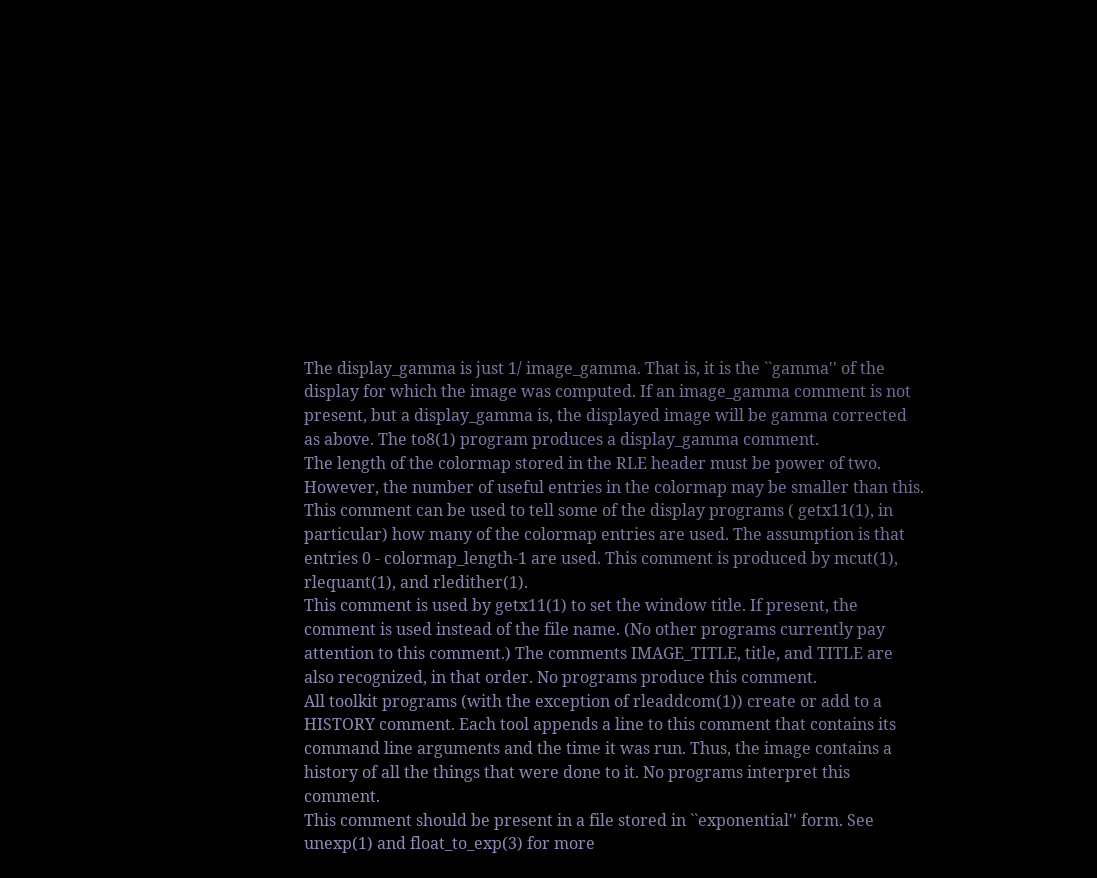The display_gamma is just 1/ image_gamma. That is, it is the ``gamma'' of the display for which the image was computed. If an image_gamma comment is not present, but a display_gamma is, the displayed image will be gamma corrected as above. The to8(1) program produces a display_gamma comment.
The length of the colormap stored in the RLE header must be power of two. However, the number of useful entries in the colormap may be smaller than this. This comment can be used to tell some of the display programs ( getx11(1), in particular) how many of the colormap entries are used. The assumption is that entries 0 - colormap_length-1 are used. This comment is produced by mcut(1), rlequant(1), and rledither(1).
This comment is used by getx11(1) to set the window title. If present, the comment is used instead of the file name. (No other programs currently pay attention to this comment.) The comments IMAGE_TITLE, title, and TITLE are also recognized, in that order. No programs produce this comment.
All toolkit programs (with the exception of rleaddcom(1)) create or add to a HISTORY comment. Each tool appends a line to this comment that contains its command line arguments and the time it was run. Thus, the image contains a history of all the things that were done to it. No programs interpret this comment.
This comment should be present in a file stored in ``exponential'' form. See unexp(1) and float_to_exp(3) for more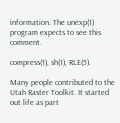information. The unexp(1) program expects to see this comment.

compress(1), sh(1), RLE(5).

Many people contributed to the Utah Raster Toolkit. It started out life as part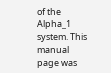of the Alpha_1 system. This manual page was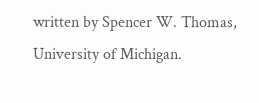written by Spencer W. Thomas, University of Michigan.